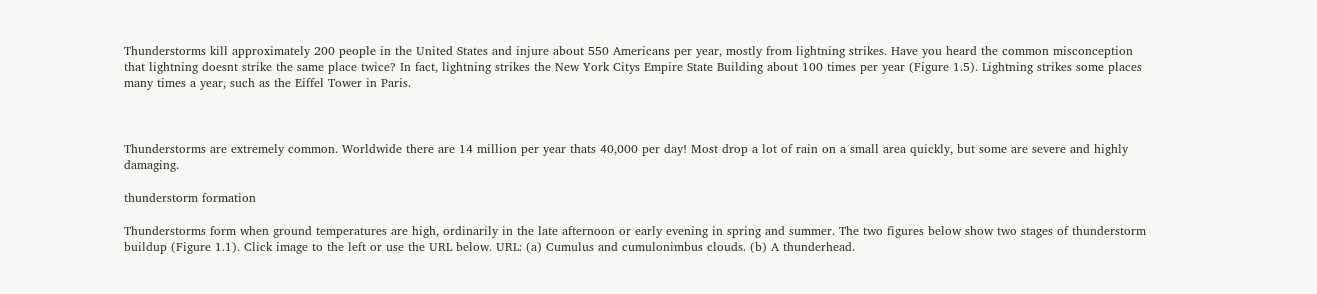Thunderstorms kill approximately 200 people in the United States and injure about 550 Americans per year, mostly from lightning strikes. Have you heard the common misconception that lightning doesnt strike the same place twice? In fact, lightning strikes the New York Citys Empire State Building about 100 times per year (Figure 1.5). Lightning strikes some places many times a year, such as the Eiffel Tower in Paris.



Thunderstorms are extremely common. Worldwide there are 14 million per year thats 40,000 per day! Most drop a lot of rain on a small area quickly, but some are severe and highly damaging.

thunderstorm formation

Thunderstorms form when ground temperatures are high, ordinarily in the late afternoon or early evening in spring and summer. The two figures below show two stages of thunderstorm buildup (Figure 1.1). Click image to the left or use the URL below. URL: (a) Cumulus and cumulonimbus clouds. (b) A thunderhead.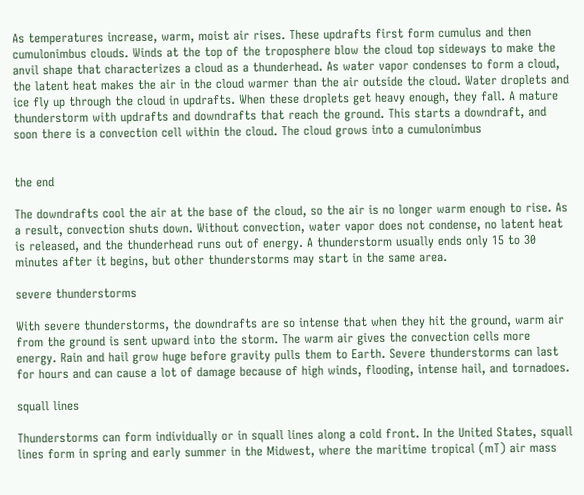As temperatures increase, warm, moist air rises. These updrafts first form cumulus and then cumulonimbus clouds. Winds at the top of the troposphere blow the cloud top sideways to make the anvil shape that characterizes a cloud as a thunderhead. As water vapor condenses to form a cloud, the latent heat makes the air in the cloud warmer than the air outside the cloud. Water droplets and ice fly up through the cloud in updrafts. When these droplets get heavy enough, they fall. A mature thunderstorm with updrafts and downdrafts that reach the ground. This starts a downdraft, and soon there is a convection cell within the cloud. The cloud grows into a cumulonimbus


the end

The downdrafts cool the air at the base of the cloud, so the air is no longer warm enough to rise. As a result, convection shuts down. Without convection, water vapor does not condense, no latent heat is released, and the thunderhead runs out of energy. A thunderstorm usually ends only 15 to 30 minutes after it begins, but other thunderstorms may start in the same area.

severe thunderstorms

With severe thunderstorms, the downdrafts are so intense that when they hit the ground, warm air from the ground is sent upward into the storm. The warm air gives the convection cells more energy. Rain and hail grow huge before gravity pulls them to Earth. Severe thunderstorms can last for hours and can cause a lot of damage because of high winds, flooding, intense hail, and tornadoes.

squall lines

Thunderstorms can form individually or in squall lines along a cold front. In the United States, squall lines form in spring and early summer in the Midwest, where the maritime tropical (mT) air mass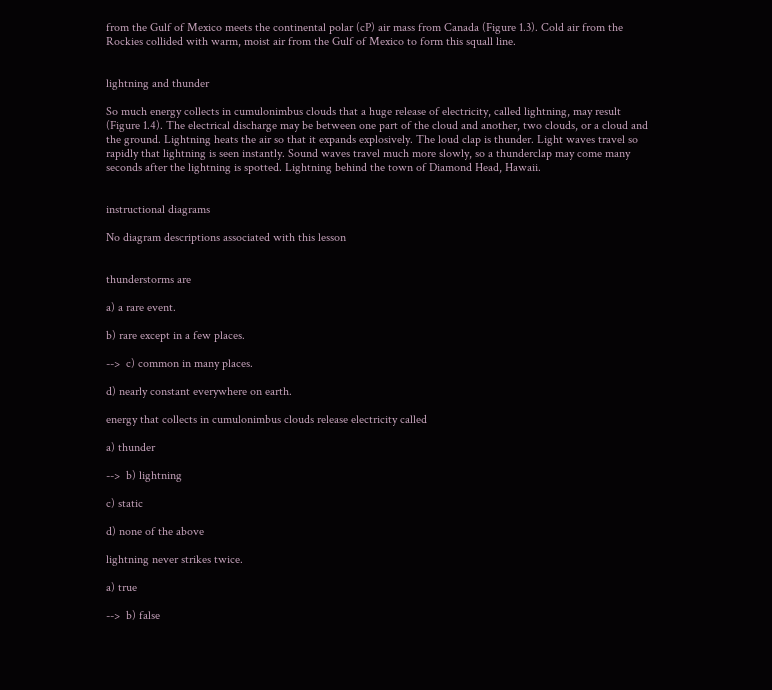from the Gulf of Mexico meets the continental polar (cP) air mass from Canada (Figure 1.3). Cold air from the Rockies collided with warm, moist air from the Gulf of Mexico to form this squall line.


lightning and thunder

So much energy collects in cumulonimbus clouds that a huge release of electricity, called lightning, may result (Figure 1.4). The electrical discharge may be between one part of the cloud and another, two clouds, or a cloud and the ground. Lightning heats the air so that it expands explosively. The loud clap is thunder. Light waves travel so rapidly that lightning is seen instantly. Sound waves travel much more slowly, so a thunderclap may come many seconds after the lightning is spotted. Lightning behind the town of Diamond Head, Hawaii.


instructional diagrams

No diagram descriptions associated with this lesson


thunderstorms are

a) a rare event.

b) rare except in a few places.

-->  c) common in many places.

d) nearly constant everywhere on earth.

energy that collects in cumulonimbus clouds release electricity called

a) thunder

-->  b) lightning

c) static

d) none of the above

lightning never strikes twice.

a) true

-->  b) false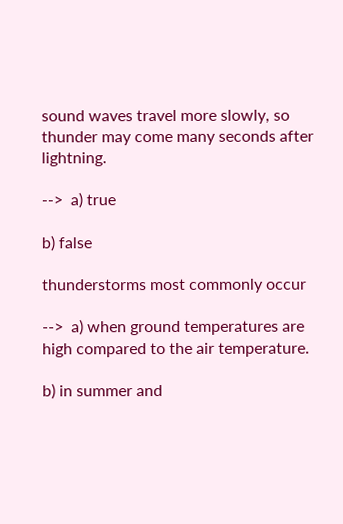sound waves travel more slowly, so thunder may come many seconds after lightning.

-->  a) true

b) false

thunderstorms most commonly occur

-->  a) when ground temperatures are high compared to the air temperature.

b) in summer and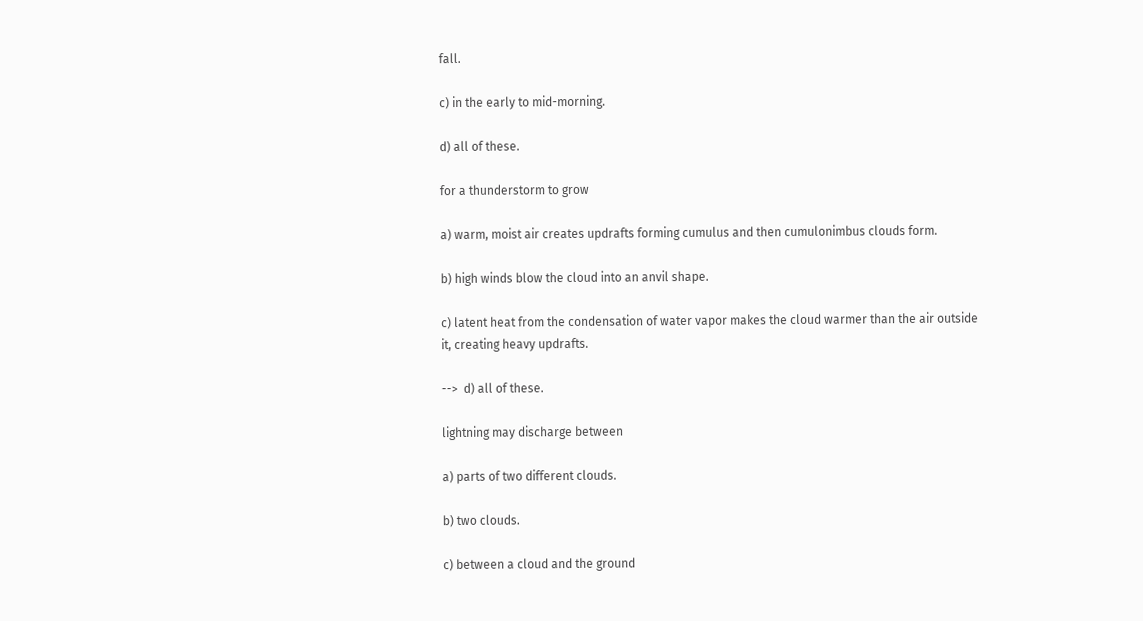fall.

c) in the early to mid-morning.

d) all of these.

for a thunderstorm to grow

a) warm, moist air creates updrafts forming cumulus and then cumulonimbus clouds form.

b) high winds blow the cloud into an anvil shape.

c) latent heat from the condensation of water vapor makes the cloud warmer than the air outside it, creating heavy updrafts.

-->  d) all of these.

lightning may discharge between

a) parts of two different clouds.

b) two clouds.

c) between a cloud and the ground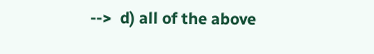-->  d) all of the above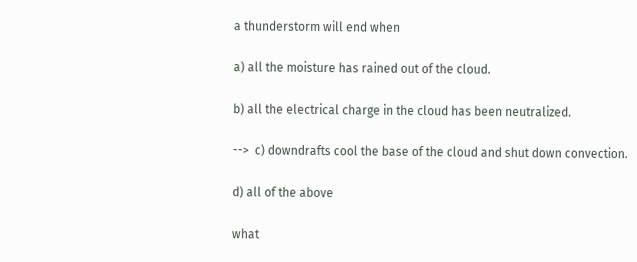a thunderstorm will end when

a) all the moisture has rained out of the cloud.

b) all the electrical charge in the cloud has been neutralized.

-->  c) downdrafts cool the base of the cloud and shut down convection.

d) all of the above

what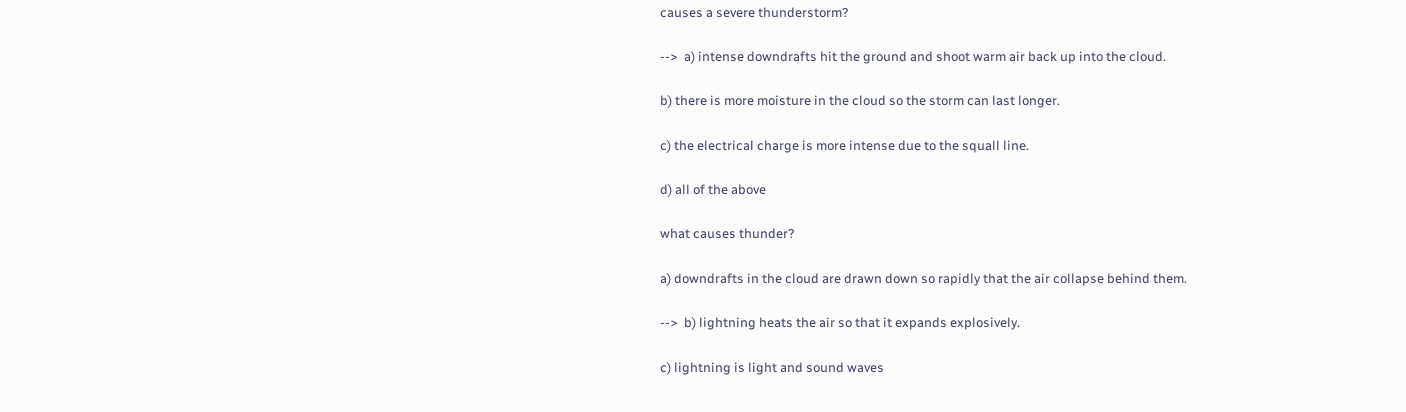causes a severe thunderstorm?

-->  a) intense downdrafts hit the ground and shoot warm air back up into the cloud.

b) there is more moisture in the cloud so the storm can last longer.

c) the electrical charge is more intense due to the squall line.

d) all of the above

what causes thunder?

a) downdrafts in the cloud are drawn down so rapidly that the air collapse behind them.

-->  b) lightning heats the air so that it expands explosively.

c) lightning is light and sound waves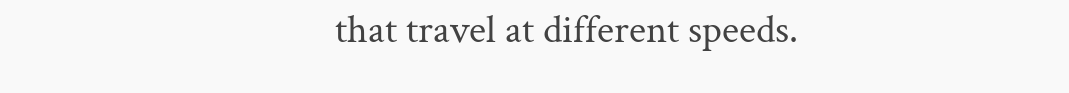that travel at different speeds.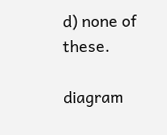d) none of these.

diagram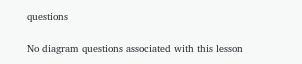questions

No diagram questions associated with this lesson